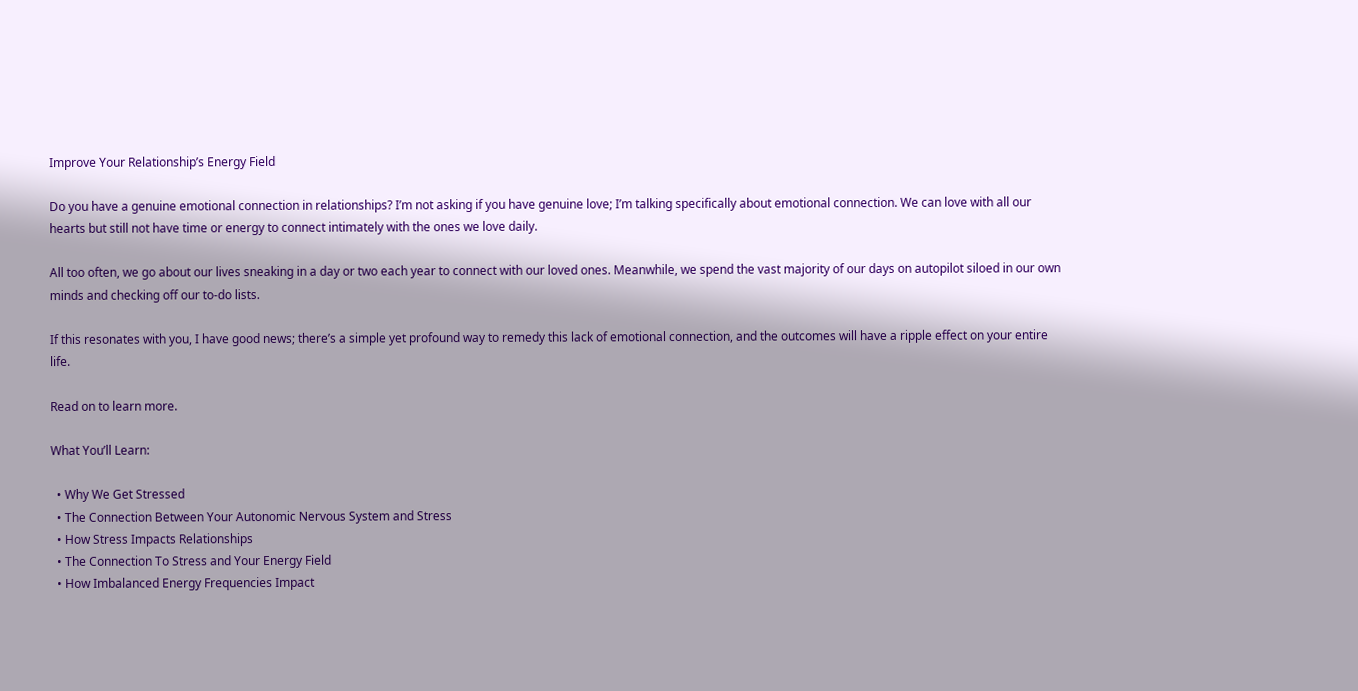Improve Your Relationship’s Energy Field

Do you have a genuine emotional connection in relationships? I’m not asking if you have genuine love; I’m talking specifically about emotional connection. We can love with all our hearts but still not have time or energy to connect intimately with the ones we love daily.

All too often, we go about our lives sneaking in a day or two each year to connect with our loved ones. Meanwhile, we spend the vast majority of our days on autopilot siloed in our own minds and checking off our to-do lists.

If this resonates with you, I have good news; there’s a simple yet profound way to remedy this lack of emotional connection, and the outcomes will have a ripple effect on your entire life.

Read on to learn more.

What You’ll Learn:

  • Why We Get Stressed
  • The Connection Between Your Autonomic Nervous System and Stress
  • How Stress Impacts Relationships
  • The Connection To Stress and Your Energy Field
  • How Imbalanced Energy Frequencies Impact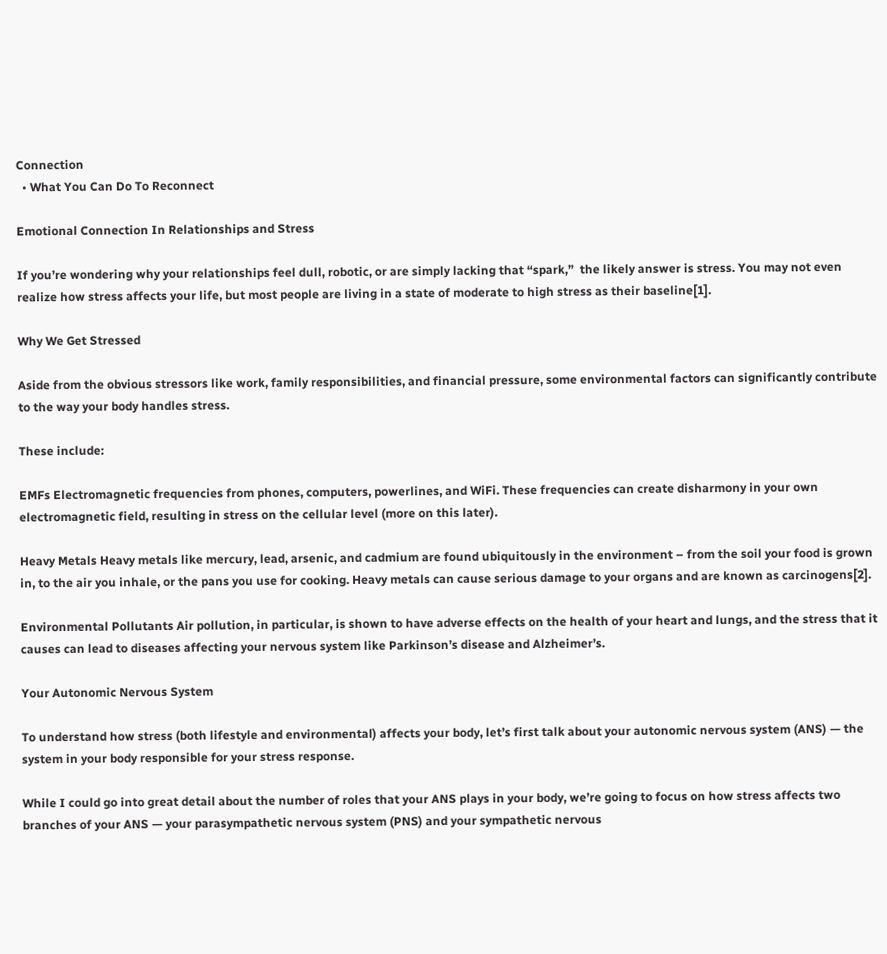Connection
  • What You Can Do To Reconnect

Emotional Connection In Relationships and Stress

If you’re wondering why your relationships feel dull, robotic, or are simply lacking that “spark,”  the likely answer is stress. You may not even realize how stress affects your life, but most people are living in a state of moderate to high stress as their baseline[1].

Why We Get Stressed

Aside from the obvious stressors like work, family responsibilities, and financial pressure, some environmental factors can significantly contribute to the way your body handles stress.

These include:

EMFs Electromagnetic frequencies from phones, computers, powerlines, and WiFi. These frequencies can create disharmony in your own electromagnetic field, resulting in stress on the cellular level (more on this later).

Heavy Metals Heavy metals like mercury, lead, arsenic, and cadmium are found ubiquitously in the environment – from the soil your food is grown in, to the air you inhale, or the pans you use for cooking. Heavy metals can cause serious damage to your organs and are known as carcinogens[2].

Environmental Pollutants Air pollution, in particular, is shown to have adverse effects on the health of your heart and lungs, and the stress that it causes can lead to diseases affecting your nervous system like Parkinson’s disease and Alzheimer’s.

Your Autonomic Nervous System

To understand how stress (both lifestyle and environmental) affects your body, let’s first talk about your autonomic nervous system (ANS) — the system in your body responsible for your stress response.

While I could go into great detail about the number of roles that your ANS plays in your body, we’re going to focus on how stress affects two branches of your ANS — your parasympathetic nervous system (PNS) and your sympathetic nervous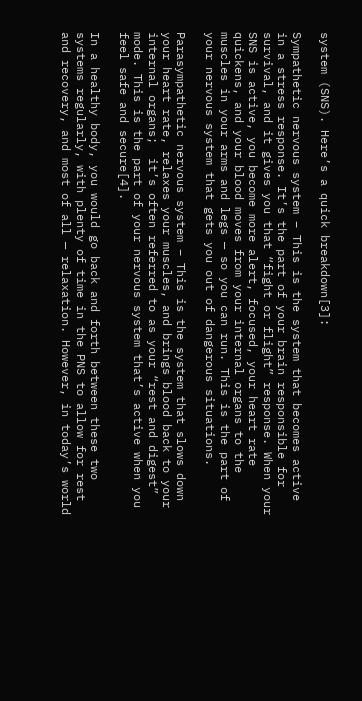system (SNS). Here’s a quick breakdown[3]:

Sympathetic nervous system – This is the system that becomes active in a stress response. It’s the part of your brain responsible for survival, and it gives you that “fight or flight” response. When your SNS is active, you become more alert, focused, your heart rate quickens, and your blood moves from your internal organs to the muscles in your arms and legs — so you can run. This is the part of your nervous system that gets you out of dangerous situations.

Parasympathetic nervous system – This is the system that slows down your heart rate, relaxes your muscles, and brings blood back to your internal organs;  it’s often referred to as your “rest and digest” mode. This is the part of your nervous system that’s active when you feel safe and secure[4].

In a healthy body, you would go back and forth between these two systems regularly, with plenty of time in the PNS to allow for rest and recovery, and most of all — relaxation. However, in today’s world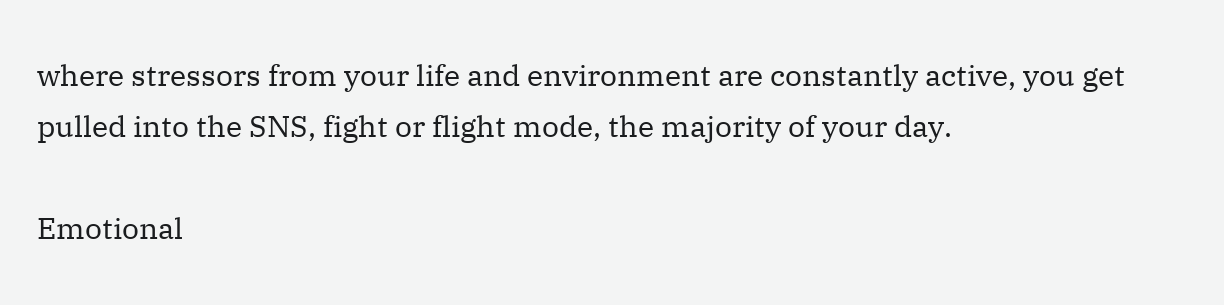where stressors from your life and environment are constantly active, you get pulled into the SNS, fight or flight mode, the majority of your day.

Emotional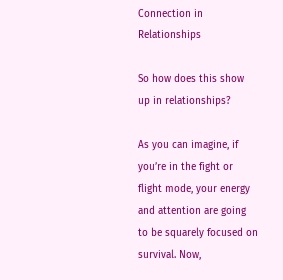Connection in Relationships

So how does this show up in relationships?

As you can imagine, if you’re in the fight or flight mode, your energy and attention are going to be squarely focused on survival. Now,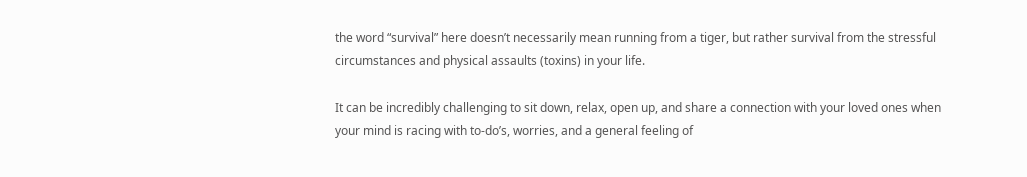the word “survival” here doesn’t necessarily mean running from a tiger, but rather survival from the stressful circumstances and physical assaults (toxins) in your life.

It can be incredibly challenging to sit down, relax, open up, and share a connection with your loved ones when your mind is racing with to-do’s, worries, and a general feeling of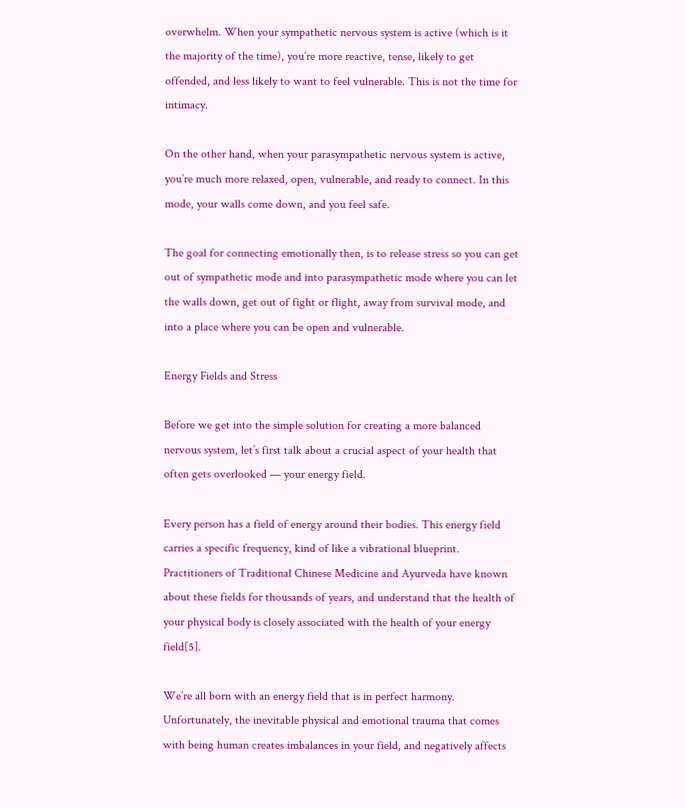overwhelm. When your sympathetic nervous system is active (which is it the majority of the time), you’re more reactive, tense, likely to get offended, and less likely to want to feel vulnerable. This is not the time for intimacy.

On the other hand, when your parasympathetic nervous system is active, you’re much more relaxed, open, vulnerable, and ready to connect. In this mode, your walls come down, and you feel safe.

The goal for connecting emotionally then, is to release stress so you can get out of sympathetic mode and into parasympathetic mode where you can let the walls down, get out of fight or flight, away from survival mode, and into a place where you can be open and vulnerable.

Energy Fields and Stress

Before we get into the simple solution for creating a more balanced nervous system, let’s first talk about a crucial aspect of your health that often gets overlooked — your energy field.

Every person has a field of energy around their bodies. This energy field carries a specific frequency, kind of like a vibrational blueprint. Practitioners of Traditional Chinese Medicine and Ayurveda have known about these fields for thousands of years, and understand that the health of your physical body is closely associated with the health of your energy field[5].

We’re all born with an energy field that is in perfect harmony. Unfortunately, the inevitable physical and emotional trauma that comes with being human creates imbalances in your field, and negatively affects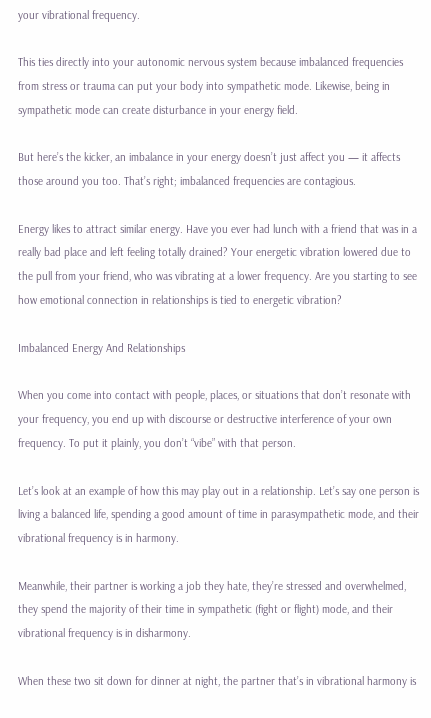your vibrational frequency.

This ties directly into your autonomic nervous system because imbalanced frequencies from stress or trauma can put your body into sympathetic mode. Likewise, being in sympathetic mode can create disturbance in your energy field.

But here’s the kicker, an imbalance in your energy doesn’t just affect you — it affects those around you too. That’s right; imbalanced frequencies are contagious.

Energy likes to attract similar energy. Have you ever had lunch with a friend that was in a really bad place and left feeling totally drained? Your energetic vibration lowered due to the pull from your friend, who was vibrating at a lower frequency. Are you starting to see how emotional connection in relationships is tied to energetic vibration?

Imbalanced Energy And Relationships

When you come into contact with people, places, or situations that don’t resonate with your frequency, you end up with discourse or destructive interference of your own frequency. To put it plainly, you don’t “vibe” with that person.

Let’s look at an example of how this may play out in a relationship. Let’s say one person is living a balanced life, spending a good amount of time in parasympathetic mode, and their vibrational frequency is in harmony.

Meanwhile, their partner is working a job they hate, they’re stressed and overwhelmed, they spend the majority of their time in sympathetic (fight or flight) mode, and their vibrational frequency is in disharmony.

When these two sit down for dinner at night, the partner that’s in vibrational harmony is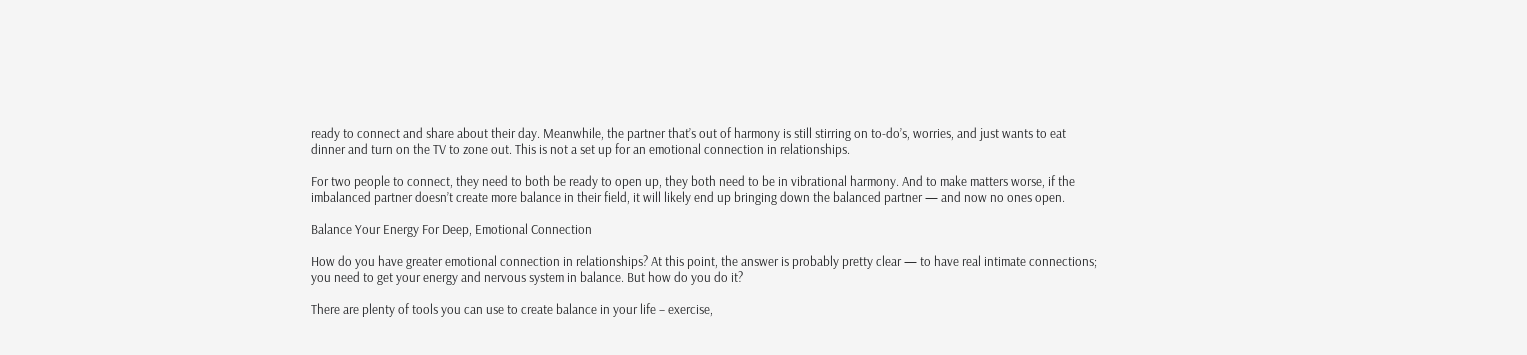ready to connect and share about their day. Meanwhile, the partner that’s out of harmony is still stirring on to-do’s, worries, and just wants to eat dinner and turn on the TV to zone out. This is not a set up for an emotional connection in relationships.

For two people to connect, they need to both be ready to open up, they both need to be in vibrational harmony. And to make matters worse, if the imbalanced partner doesn’t create more balance in their field, it will likely end up bringing down the balanced partner — and now no ones open.

Balance Your Energy For Deep, Emotional Connection

How do you have greater emotional connection in relationships? At this point, the answer is probably pretty clear — to have real intimate connections; you need to get your energy and nervous system in balance. But how do you do it?

There are plenty of tools you can use to create balance in your life – exercise,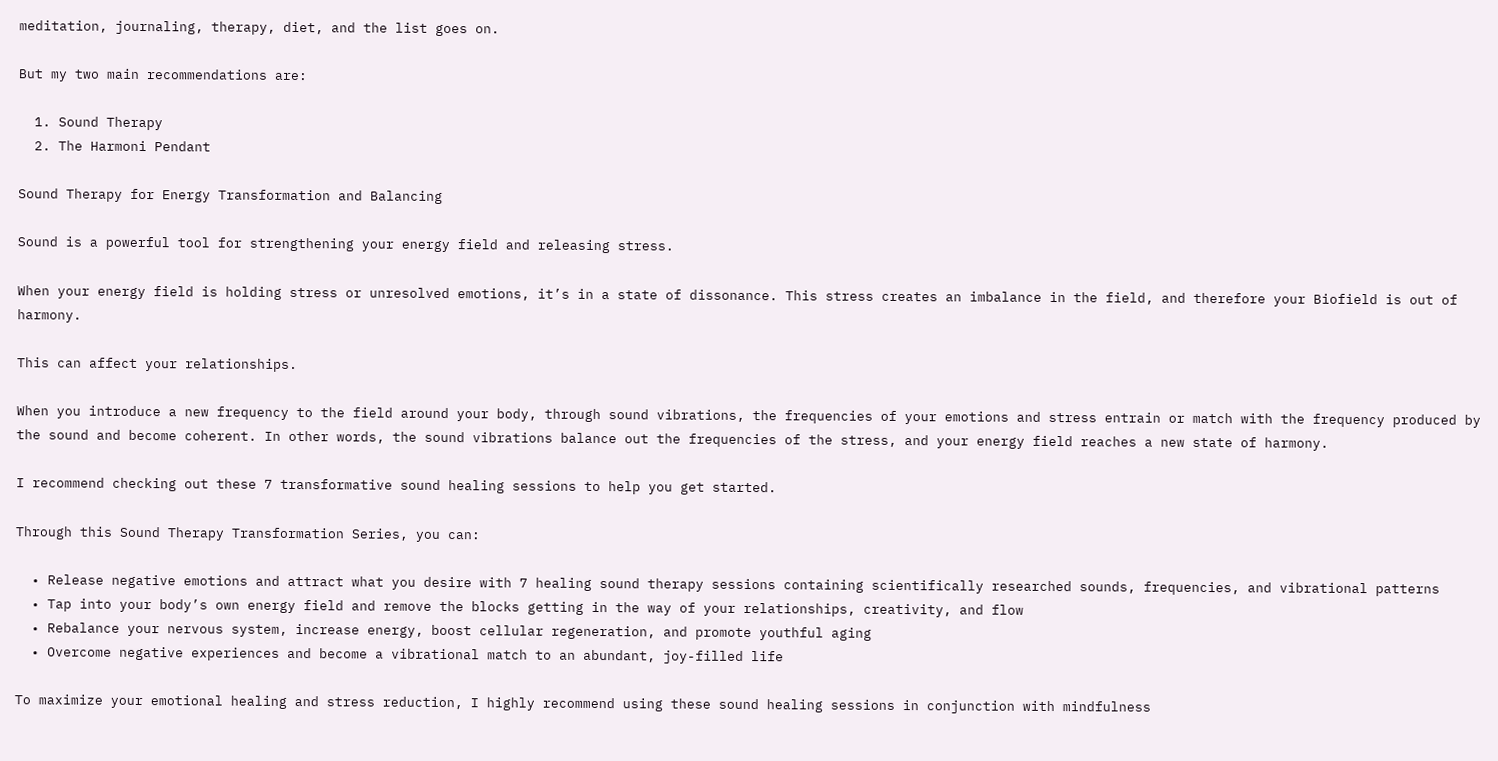meditation, journaling, therapy, diet, and the list goes on.

But my two main recommendations are:

  1. Sound Therapy
  2. The Harmoni Pendant

Sound Therapy for Energy Transformation and Balancing

Sound is a powerful tool for strengthening your energy field and releasing stress.

When your energy field is holding stress or unresolved emotions, it’s in a state of dissonance. This stress creates an imbalance in the field, and therefore your Biofield is out of harmony.

This can affect your relationships.

When you introduce a new frequency to the field around your body, through sound vibrations, the frequencies of your emotions and stress entrain or match with the frequency produced by the sound and become coherent. In other words, the sound vibrations balance out the frequencies of the stress, and your energy field reaches a new state of harmony.

I recommend checking out these 7 transformative sound healing sessions to help you get started.

Through this Sound Therapy Transformation Series, you can:

  • Release negative emotions and attract what you desire with 7 healing sound therapy sessions containing scientifically researched sounds, frequencies, and vibrational patterns
  • Tap into your body’s own energy field and remove the blocks getting in the way of your relationships, creativity, and flow
  • Rebalance your nervous system, increase energy, boost cellular regeneration, and promote youthful aging
  • Overcome negative experiences and become a vibrational match to an abundant, joy-filled life

To maximize your emotional healing and stress reduction, I highly recommend using these sound healing sessions in conjunction with mindfulness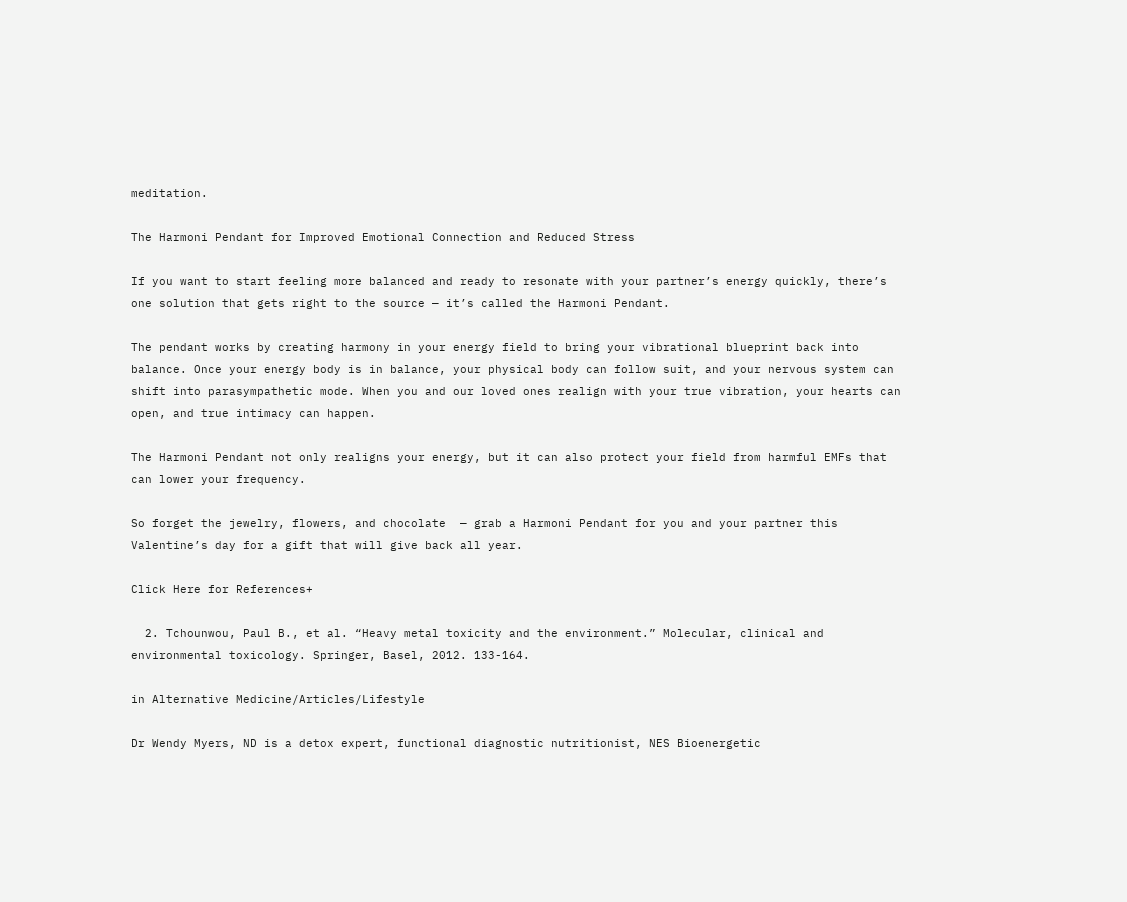meditation.

The Harmoni Pendant for Improved Emotional Connection and Reduced Stress

If you want to start feeling more balanced and ready to resonate with your partner’s energy quickly, there’s one solution that gets right to the source — it’s called the Harmoni Pendant.

The pendant works by creating harmony in your energy field to bring your vibrational blueprint back into balance. Once your energy body is in balance, your physical body can follow suit, and your nervous system can shift into parasympathetic mode. When you and our loved ones realign with your true vibration, your hearts can open, and true intimacy can happen.

The Harmoni Pendant not only realigns your energy, but it can also protect your field from harmful EMFs that can lower your frequency.

So forget the jewelry, flowers, and chocolate  — grab a Harmoni Pendant for you and your partner this Valentine’s day for a gift that will give back all year.

Click Here for References+

  2. Tchounwou, Paul B., et al. “Heavy metal toxicity and the environment.” Molecular, clinical and environmental toxicology. Springer, Basel, 2012. 133-164.

in Alternative Medicine/Articles/Lifestyle

Dr Wendy Myers, ND is a detox expert, functional diagnostic nutritionist, NES Bioenergetic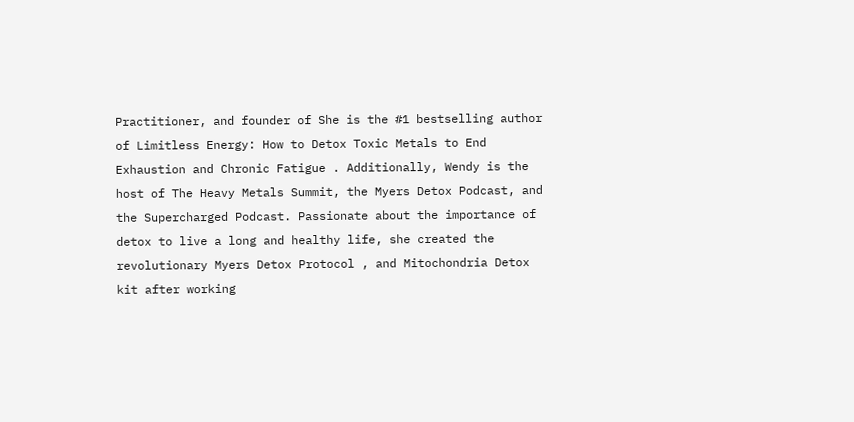Practitioner, and founder of She is the #1 bestselling author of Limitless Energy: How to Detox Toxic Metals to End Exhaustion and Chronic Fatigue . Additionally, Wendy is the host of The Heavy Metals Summit, the Myers Detox Podcast, and the Supercharged Podcast. Passionate about the importance of detox to live a long and healthy life, she created the revolutionary Myers Detox Protocol , and Mitochondria Detox kit after working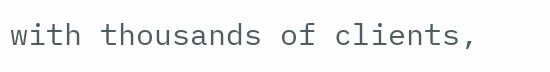with thousands of clients,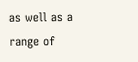as well as a range of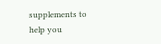supplements to help you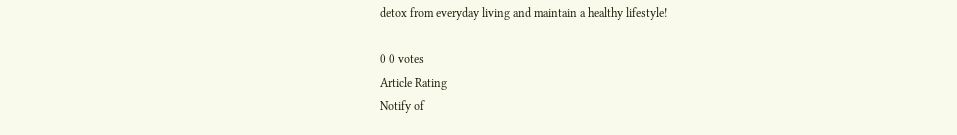detox from everyday living and maintain a healthy lifestyle!

0 0 votes
Article Rating
Notify of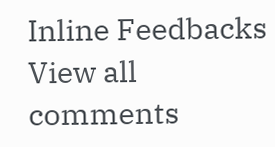Inline Feedbacks
View all comments